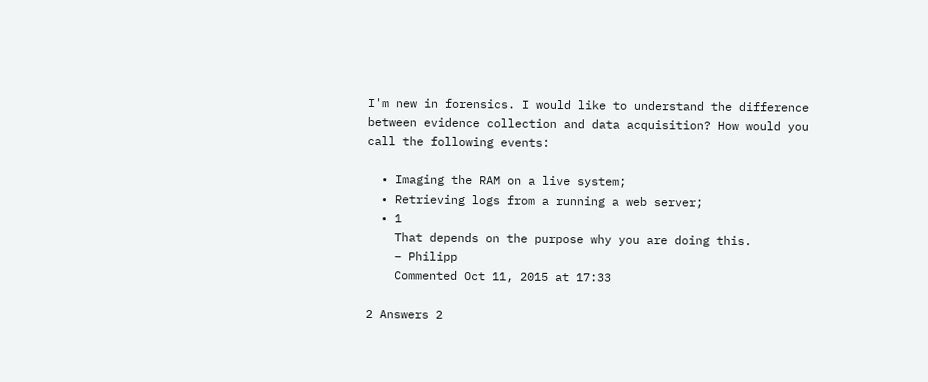I'm new in forensics. I would like to understand the difference between evidence collection and data acquisition? How would you call the following events:

  • Imaging the RAM on a live system;
  • Retrieving logs from a running a web server;
  • 1
    That depends on the purpose why you are doing this.
    – Philipp
    Commented Oct 11, 2015 at 17:33

2 Answers 2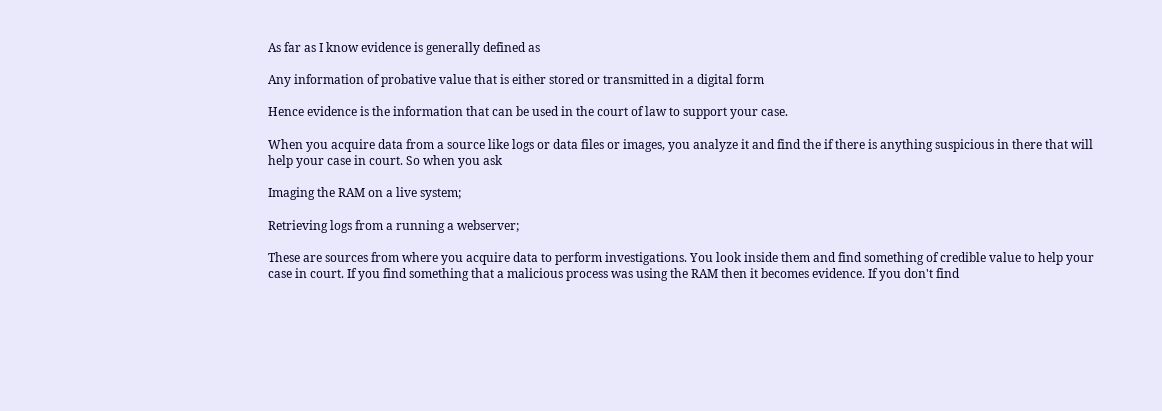As far as I know evidence is generally defined as

Any information of probative value that is either stored or transmitted in a digital form

Hence evidence is the information that can be used in the court of law to support your case.

When you acquire data from a source like logs or data files or images, you analyze it and find the if there is anything suspicious in there that will help your case in court. So when you ask

Imaging the RAM on a live system;

Retrieving logs from a running a webserver;

These are sources from where you acquire data to perform investigations. You look inside them and find something of credible value to help your case in court. If you find something that a malicious process was using the RAM then it becomes evidence. If you don't find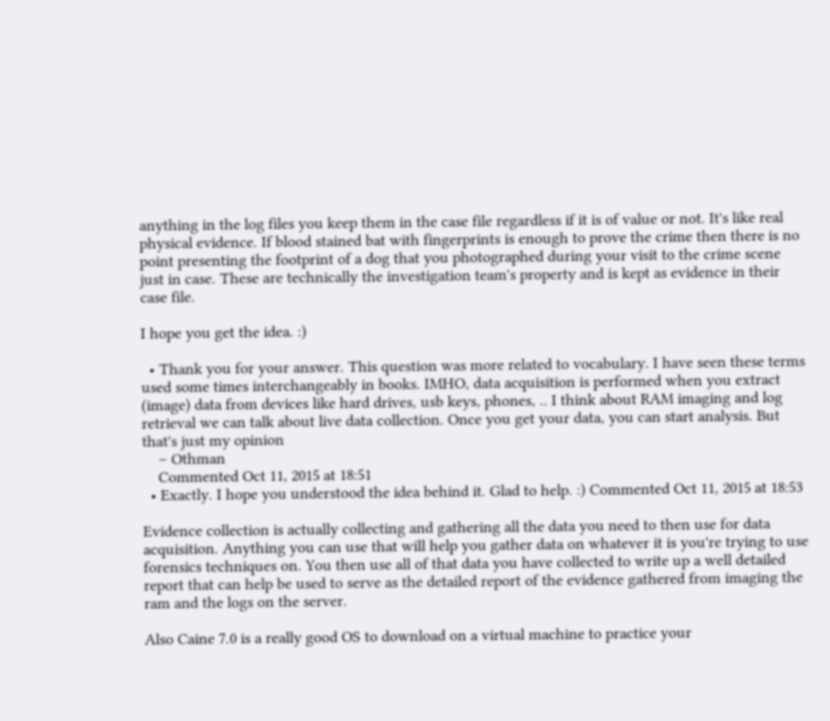anything in the log files you keep them in the case file regardless if it is of value or not. It's like real physical evidence. If blood stained bat with fingerprints is enough to prove the crime then there is no point presenting the footprint of a dog that you photographed during your visit to the crime scene just in case. These are technically the investigation team's property and is kept as evidence in their case file.

I hope you get the idea. :)

  • Thank you for your answer. This question was more related to vocabulary. I have seen these terms used some times interchangeably in books. IMHO, data acquisition is performed when you extract (image) data from devices like hard drives, usb keys, phones, .. I think about RAM imaging and log retrieval we can talk about live data collection. Once you get your data, you can start analysis. But that's just my opinion
    – Othman
    Commented Oct 11, 2015 at 18:51
  • Exactly. I hope you understood the idea behind it. Glad to help. :) Commented Oct 11, 2015 at 18:53

Evidence collection is actually collecting and gathering all the data you need to then use for data acquisition. Anything you can use that will help you gather data on whatever it is you're trying to use forensics techniques on. You then use all of that data you have collected to write up a well detailed report that can help be used to serve as the detailed report of the evidence gathered from imaging the ram and the logs on the server.

Also Caine 7.0 is a really good OS to download on a virtual machine to practice your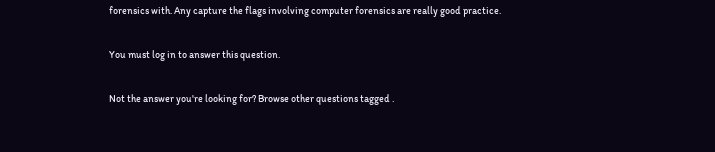forensics with. Any capture the flags involving computer forensics are really good practice.

You must log in to answer this question.

Not the answer you're looking for? Browse other questions tagged .